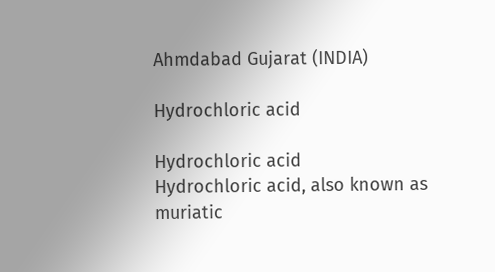Ahmdabad Gujarat (INDIA)

Hydrochloric acid

Hydrochloric acid
Hydrochloric acid, also known as muriatic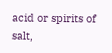acid or spirits of salt,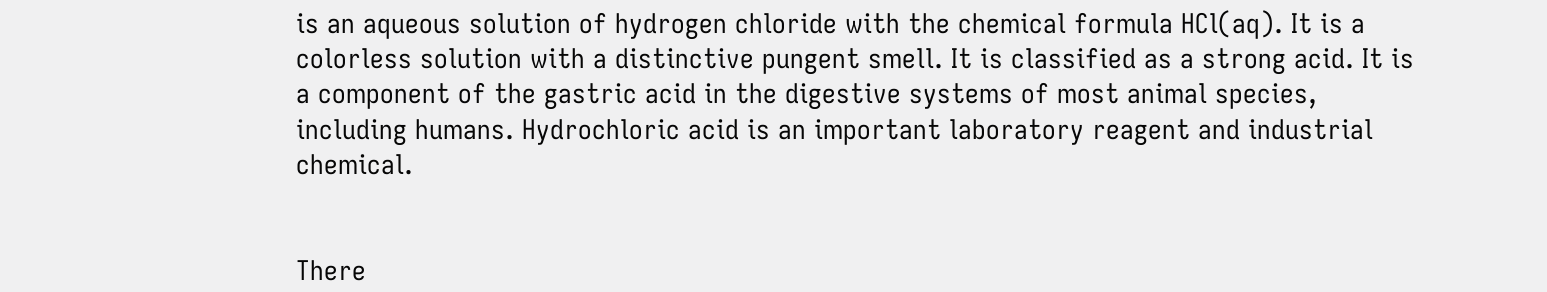is an aqueous solution of hydrogen chloride with the chemical formula HCl(aq). It is a colorless solution with a distinctive pungent smell. It is classified as a strong acid. It is a component of the gastric acid in the digestive systems of most animal species, including humans. Hydrochloric acid is an important laboratory reagent and industrial chemical.


There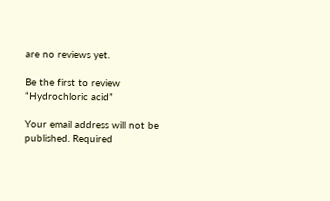are no reviews yet.

Be the first to review “Hydrochloric acid”

Your email address will not be published. Required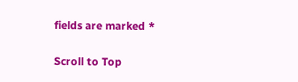fields are marked *

Scroll to Top